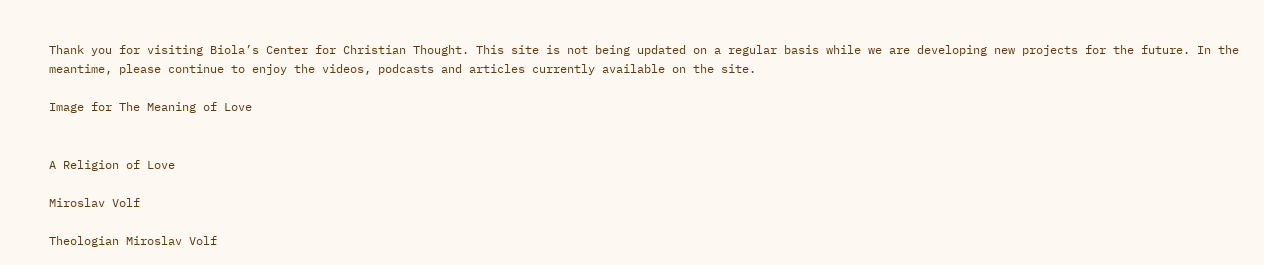Thank you for visiting Biola’s Center for Christian Thought. This site is not being updated on a regular basis while we are developing new projects for the future. In the meantime, please continue to enjoy the videos, podcasts and articles currently available on the site.

Image for The Meaning of Love


A Religion of Love

Miroslav Volf

Theologian Miroslav Volf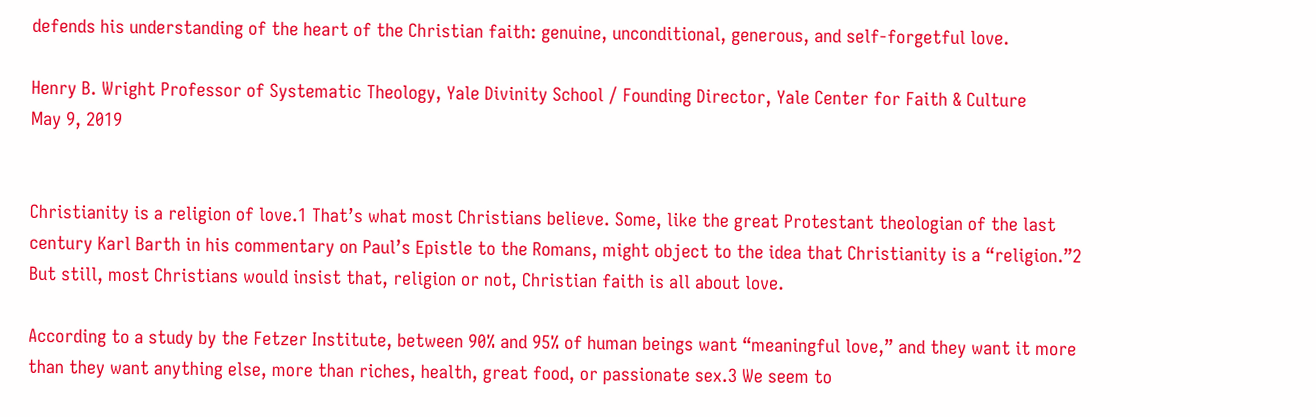defends his understanding of the heart of the Christian faith: genuine, unconditional, generous, and self-forgetful love.

Henry B. Wright Professor of Systematic Theology, Yale Divinity School / Founding Director, Yale Center for Faith & Culture
May 9, 2019


Christianity is a religion of love.1 That’s what most Christians believe. Some, like the great Protestant theologian of the last century Karl Barth in his commentary on Paul’s Epistle to the Romans, might object to the idea that Christianity is a “religion.”2 But still, most Christians would insist that, religion or not, Christian faith is all about love.

According to a study by the Fetzer Institute, between 90% and 95% of human beings want “meaningful love,” and they want it more than they want anything else, more than riches, health, great food, or passionate sex.3 We seem to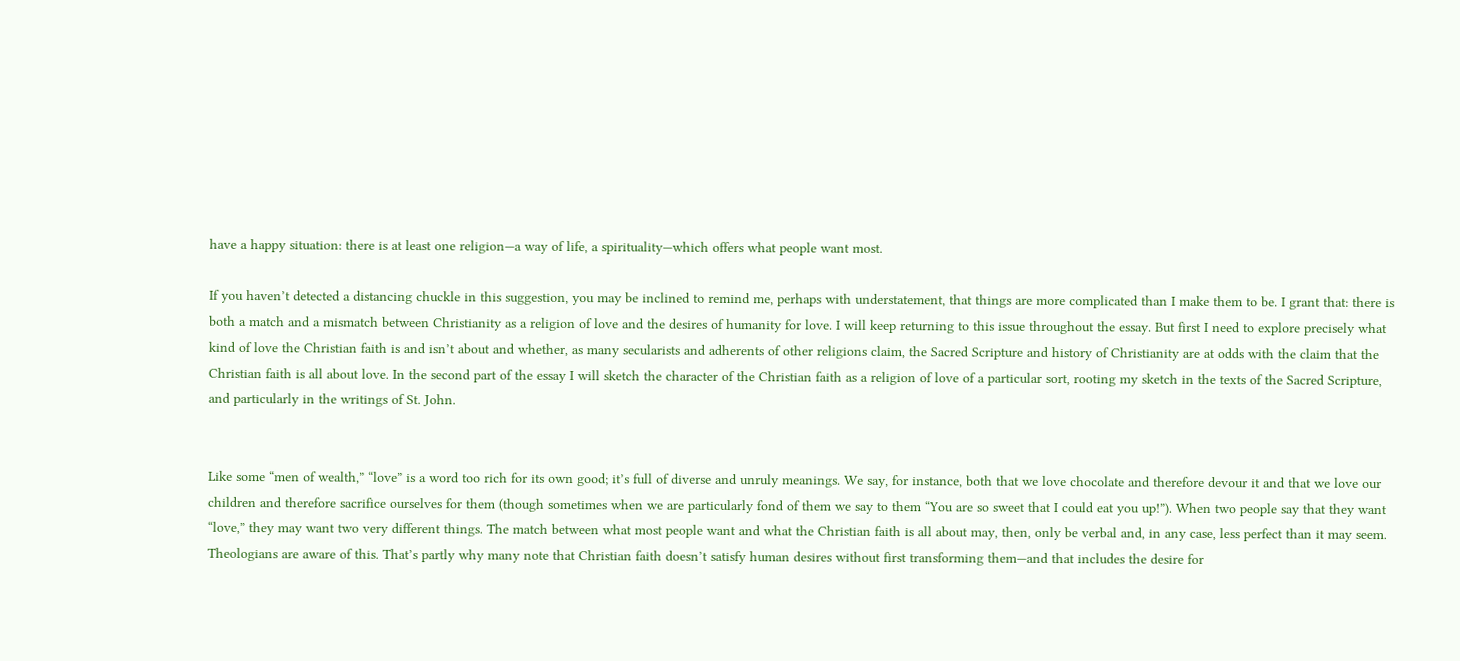have a happy situation: there is at least one religion—a way of life, a spirituality—which offers what people want most.

If you haven’t detected a distancing chuckle in this suggestion, you may be inclined to remind me, perhaps with understatement, that things are more complicated than I make them to be. I grant that: there is both a match and a mismatch between Christianity as a religion of love and the desires of humanity for love. I will keep returning to this issue throughout the essay. But first I need to explore precisely what kind of love the Christian faith is and isn’t about and whether, as many secularists and adherents of other religions claim, the Sacred Scripture and history of Christianity are at odds with the claim that the Christian faith is all about love. In the second part of the essay I will sketch the character of the Christian faith as a religion of love of a particular sort, rooting my sketch in the texts of the Sacred Scripture, and particularly in the writings of St. John.


Like some “men of wealth,” “love” is a word too rich for its own good; it’s full of diverse and unruly meanings. We say, for instance, both that we love chocolate and therefore devour it and that we love our children and therefore sacrifice ourselves for them (though sometimes when we are particularly fond of them we say to them “You are so sweet that I could eat you up!”). When two people say that they want “love,” they may want two very different things. The match between what most people want and what the Christian faith is all about may, then, only be verbal and, in any case, less perfect than it may seem. Theologians are aware of this. That’s partly why many note that Christian faith doesn’t satisfy human desires without first transforming them—and that includes the desire for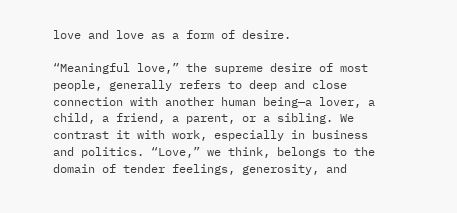love and love as a form of desire.

“Meaningful love,” the supreme desire of most people, generally refers to deep and close connection with another human being—a lover, a child, a friend, a parent, or a sibling. We contrast it with work, especially in business and politics. “Love,” we think, belongs to the domain of tender feelings, generosity, and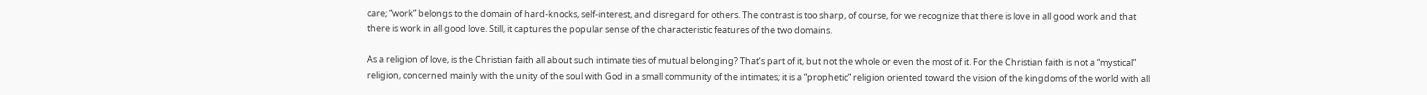care; “work” belongs to the domain of hard-knocks, self-interest, and disregard for others. The contrast is too sharp, of course, for we recognize that there is love in all good work and that there is work in all good love. Still, it captures the popular sense of the characteristic features of the two domains.

As a religion of love, is the Christian faith all about such intimate ties of mutual belonging? That’s part of it, but not the whole or even the most of it. For the Christian faith is not a “mystical” religion, concerned mainly with the unity of the soul with God in a small community of the intimates; it is a “prophetic” religion oriented toward the vision of the kingdoms of the world with all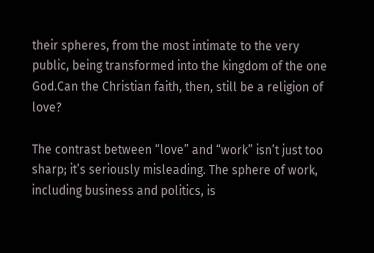their spheres, from the most intimate to the very public, being transformed into the kingdom of the one God.Can the Christian faith, then, still be a religion of love?

The contrast between “love” and “work” isn’t just too sharp; it’s seriously misleading. The sphere of work, including business and politics, is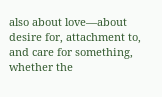also about love—about desire for, attachment to, and care for something, whether the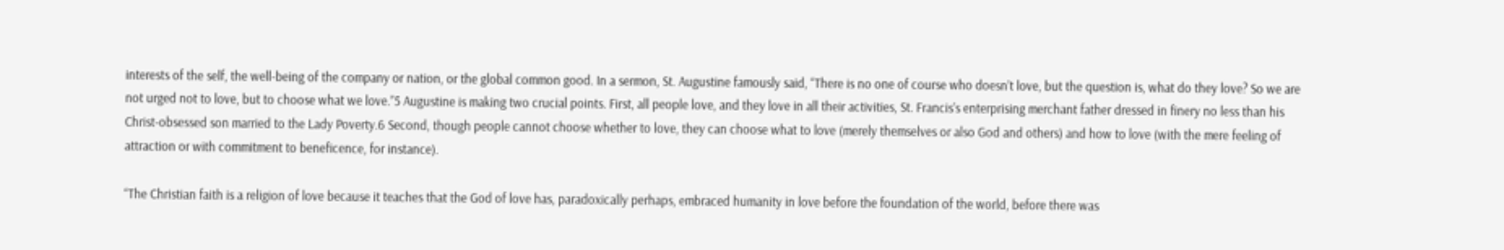interests of the self, the well-being of the company or nation, or the global common good. In a sermon, St. Augustine famously said, “There is no one of course who doesn’t love, but the question is, what do they love? So we are not urged not to love, but to choose what we love.”5 Augustine is making two crucial points. First, all people love, and they love in all their activities, St. Francis’s enterprising merchant father dressed in finery no less than his Christ-obsessed son married to the Lady Poverty.6 Second, though people cannot choose whether to love, they can choose what to love (merely themselves or also God and others) and how to love (with the mere feeling of attraction or with commitment to beneficence, for instance).

“The Christian faith is a religion of love because it teaches that the God of love has, paradoxically perhaps, embraced humanity in love before the foundation of the world, before there was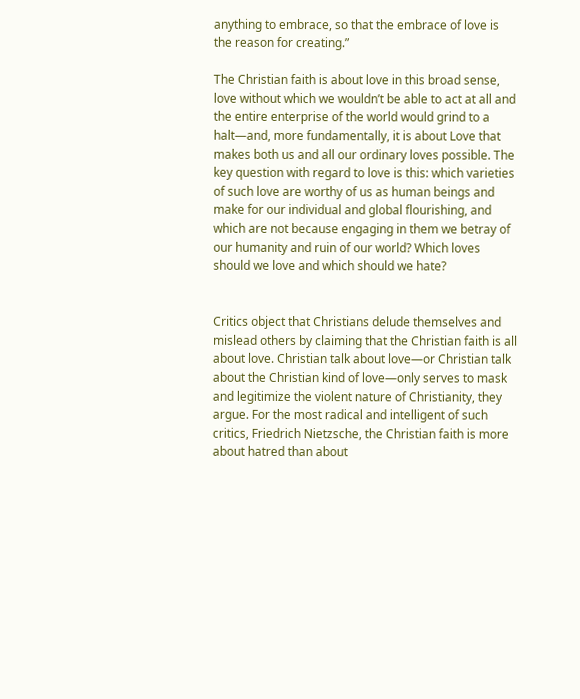anything to embrace, so that the embrace of love is the reason for creating.”

The Christian faith is about love in this broad sense, love without which we wouldn’t be able to act at all and the entire enterprise of the world would grind to a halt—and, more fundamentally, it is about Love that makes both us and all our ordinary loves possible. The key question with regard to love is this: which varieties of such love are worthy of us as human beings and make for our individual and global flourishing, and which are not because engaging in them we betray of our humanity and ruin of our world? Which loves should we love and which should we hate?


Critics object that Christians delude themselves and mislead others by claiming that the Christian faith is all about love. Christian talk about love—or Christian talk about the Christian kind of love—only serves to mask and legitimize the violent nature of Christianity, they argue. For the most radical and intelligent of such critics, Friedrich Nietzsche, the Christian faith is more about hatred than about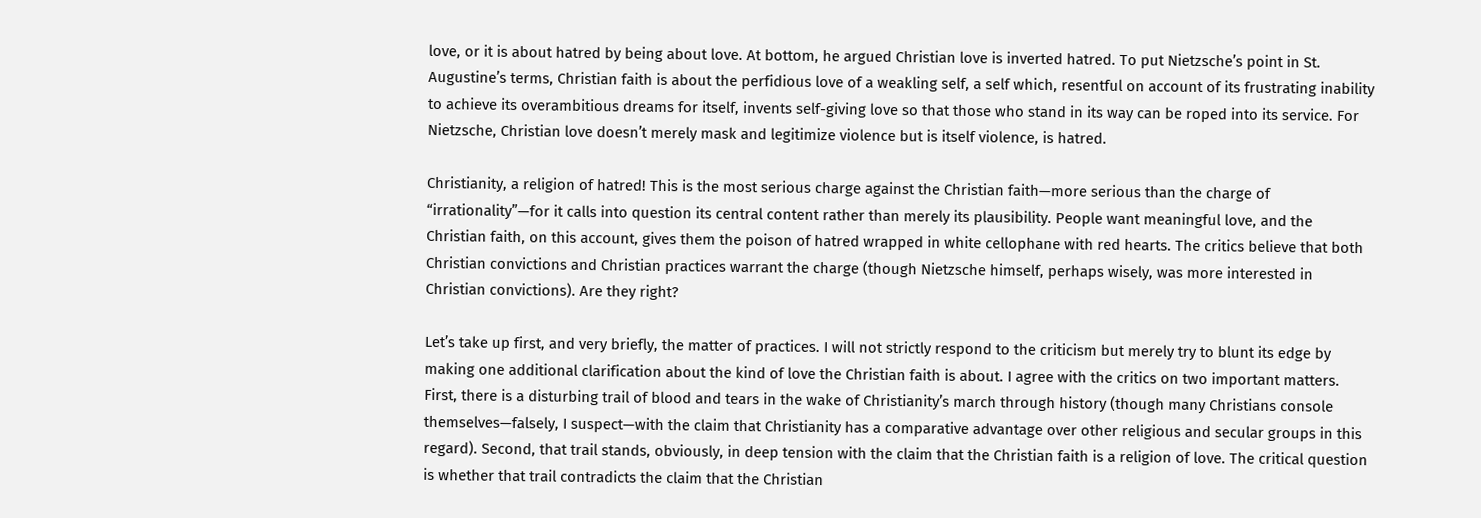love, or it is about hatred by being about love. At bottom, he argued Christian love is inverted hatred. To put Nietzsche’s point in St. Augustine’s terms, Christian faith is about the perfidious love of a weakling self, a self which, resentful on account of its frustrating inability to achieve its overambitious dreams for itself, invents self-giving love so that those who stand in its way can be roped into its service. For Nietzsche, Christian love doesn’t merely mask and legitimize violence but is itself violence, is hatred.

Christianity, a religion of hatred! This is the most serious charge against the Christian faith—more serious than the charge of “irrationality”—for it calls into question its central content rather than merely its plausibility. People want meaningful love, and the Christian faith, on this account, gives them the poison of hatred wrapped in white cellophane with red hearts. The critics believe that both Christian convictions and Christian practices warrant the charge (though Nietzsche himself, perhaps wisely, was more interested in Christian convictions). Are they right?

Let’s take up first, and very briefly, the matter of practices. I will not strictly respond to the criticism but merely try to blunt its edge by making one additional clarification about the kind of love the Christian faith is about. I agree with the critics on two important matters. First, there is a disturbing trail of blood and tears in the wake of Christianity’s march through history (though many Christians console themselves—falsely, I suspect—with the claim that Christianity has a comparative advantage over other religious and secular groups in this regard). Second, that trail stands, obviously, in deep tension with the claim that the Christian faith is a religion of love. The critical question is whether that trail contradicts the claim that the Christian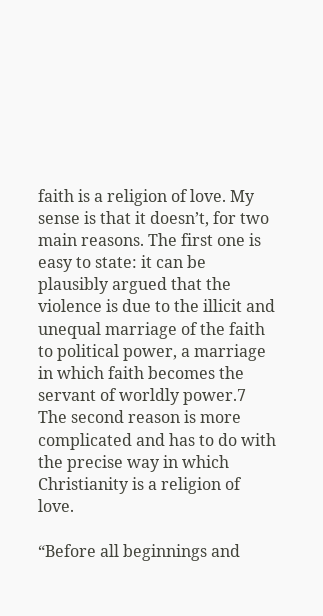faith is a religion of love. My sense is that it doesn’t, for two main reasons. The first one is easy to state: it can be plausibly argued that the violence is due to the illicit and unequal marriage of the faith to political power, a marriage in which faith becomes the servant of worldly power.7 The second reason is more complicated and has to do with the precise way in which Christianity is a religion of love.

“Before all beginnings and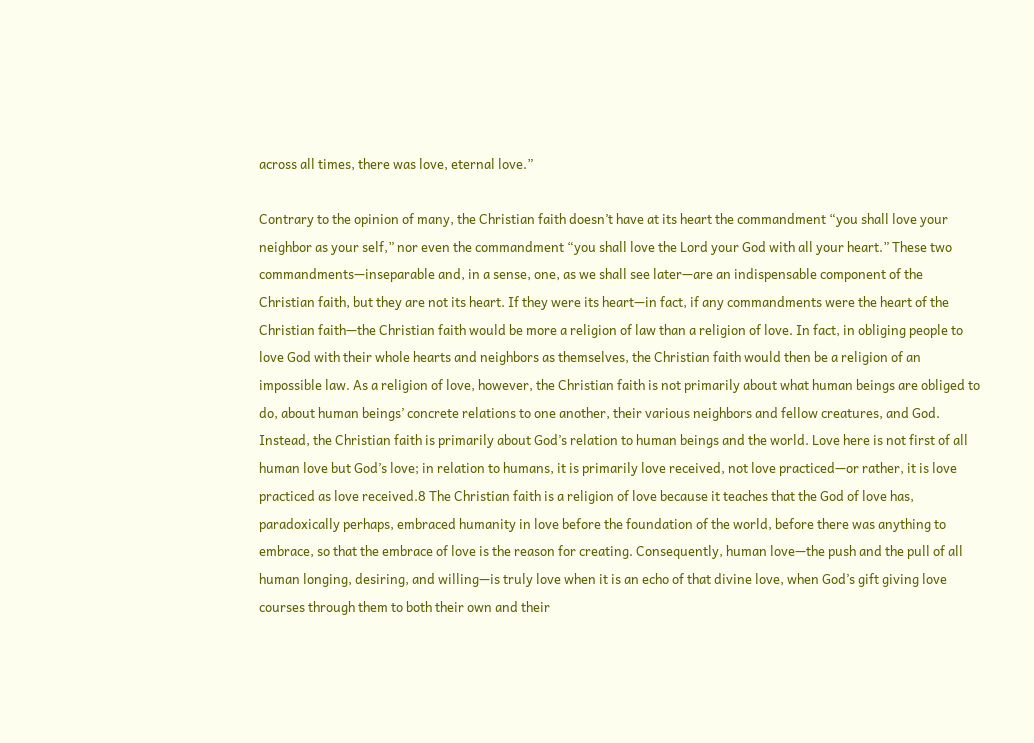across all times, there was love, eternal love.”

Contrary to the opinion of many, the Christian faith doesn’t have at its heart the commandment “you shall love your neighbor as your self,” nor even the commandment “you shall love the Lord your God with all your heart.” These two commandments—inseparable and, in a sense, one, as we shall see later—are an indispensable component of the Christian faith, but they are not its heart. If they were its heart—in fact, if any commandments were the heart of the Christian faith—the Christian faith would be more a religion of law than a religion of love. In fact, in obliging people to love God with their whole hearts and neighbors as themselves, the Christian faith would then be a religion of an impossible law. As a religion of love, however, the Christian faith is not primarily about what human beings are obliged to do, about human beings’ concrete relations to one another, their various neighbors and fellow creatures, and God. Instead, the Christian faith is primarily about God’s relation to human beings and the world. Love here is not first of all human love but God’s love; in relation to humans, it is primarily love received, not love practiced—or rather, it is love practiced as love received.8 The Christian faith is a religion of love because it teaches that the God of love has, paradoxically perhaps, embraced humanity in love before the foundation of the world, before there was anything to embrace, so that the embrace of love is the reason for creating. Consequently, human love—the push and the pull of all human longing, desiring, and willing—is truly love when it is an echo of that divine love, when God’s gift giving love courses through them to both their own and their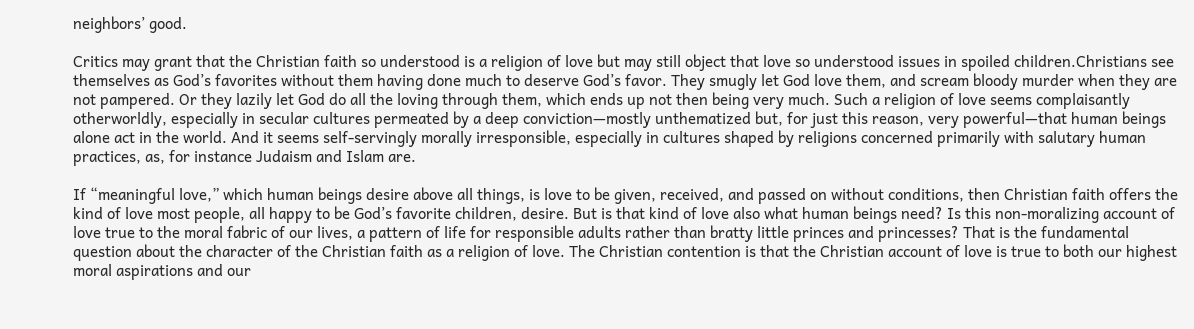neighbors’ good.

Critics may grant that the Christian faith so understood is a religion of love but may still object that love so understood issues in spoiled children.Christians see themselves as God’s favorites without them having done much to deserve God’s favor. They smugly let God love them, and scream bloody murder when they are not pampered. Or they lazily let God do all the loving through them, which ends up not then being very much. Such a religion of love seems complaisantly otherworldly, especially in secular cultures permeated by a deep conviction—mostly unthematized but, for just this reason, very powerful—that human beings alone act in the world. And it seems self-servingly morally irresponsible, especially in cultures shaped by religions concerned primarily with salutary human practices, as, for instance Judaism and Islam are.

If “meaningful love,” which human beings desire above all things, is love to be given, received, and passed on without conditions, then Christian faith offers the kind of love most people, all happy to be God’s favorite children, desire. But is that kind of love also what human beings need? Is this non-moralizing account of love true to the moral fabric of our lives, a pattern of life for responsible adults rather than bratty little princes and princesses? That is the fundamental question about the character of the Christian faith as a religion of love. The Christian contention is that the Christian account of love is true to both our highest moral aspirations and our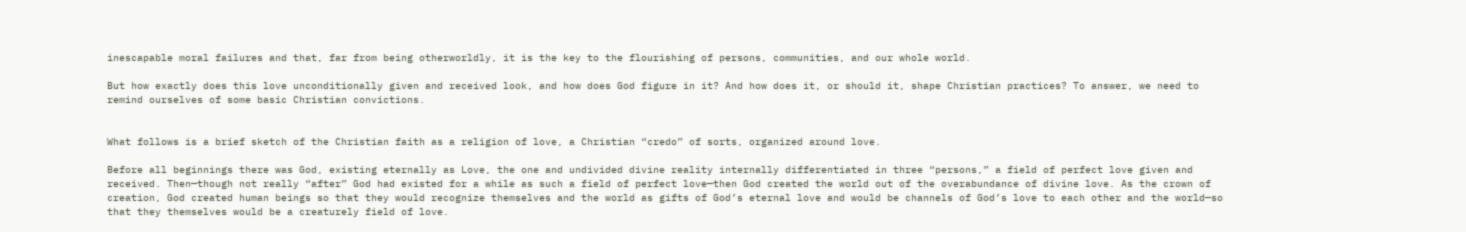inescapable moral failures and that, far from being otherworldly, it is the key to the flourishing of persons, communities, and our whole world.

But how exactly does this love unconditionally given and received look, and how does God figure in it? And how does it, or should it, shape Christian practices? To answer, we need to remind ourselves of some basic Christian convictions.


What follows is a brief sketch of the Christian faith as a religion of love, a Christian “credo” of sorts, organized around love.

Before all beginnings there was God, existing eternally as Love, the one and undivided divine reality internally differentiated in three “persons,” a field of perfect love given and received. Then—though not really “after” God had existed for a while as such a field of perfect love—then God created the world out of the overabundance of divine love. As the crown of creation, God created human beings so that they would recognize themselves and the world as gifts of God’s eternal love and would be channels of God’s love to each other and the world—so that they themselves would be a creaturely field of love.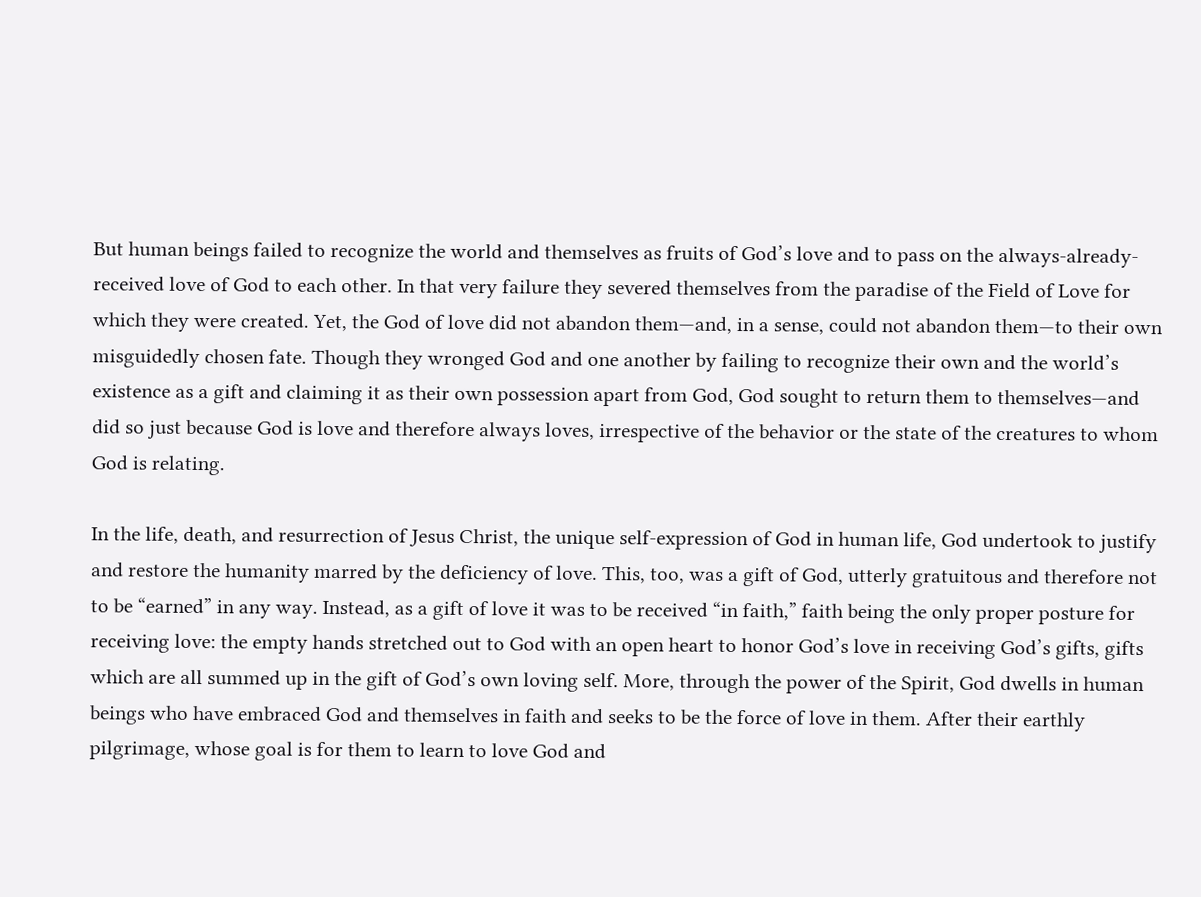But human beings failed to recognize the world and themselves as fruits of God’s love and to pass on the always-already-received love of God to each other. In that very failure they severed themselves from the paradise of the Field of Love for which they were created. Yet, the God of love did not abandon them—and, in a sense, could not abandon them—to their own misguidedly chosen fate. Though they wronged God and one another by failing to recognize their own and the world’s existence as a gift and claiming it as their own possession apart from God, God sought to return them to themselves—and did so just because God is love and therefore always loves, irrespective of the behavior or the state of the creatures to whom God is relating.

In the life, death, and resurrection of Jesus Christ, the unique self-expression of God in human life, God undertook to justify and restore the humanity marred by the deficiency of love. This, too, was a gift of God, utterly gratuitous and therefore not to be “earned” in any way. Instead, as a gift of love it was to be received “in faith,” faith being the only proper posture for receiving love: the empty hands stretched out to God with an open heart to honor God’s love in receiving God’s gifts, gifts which are all summed up in the gift of God’s own loving self. More, through the power of the Spirit, God dwells in human beings who have embraced God and themselves in faith and seeks to be the force of love in them. After their earthly pilgrimage, whose goal is for them to learn to love God and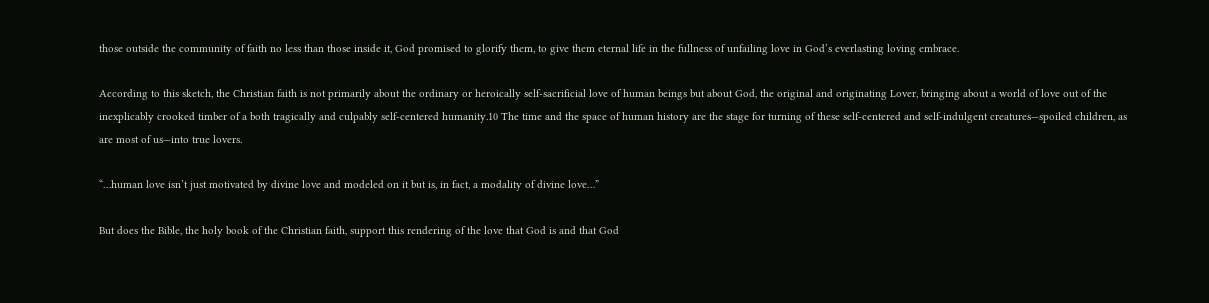those outside the community of faith no less than those inside it, God promised to glorify them, to give them eternal life in the fullness of unfailing love in God’s everlasting loving embrace.

According to this sketch, the Christian faith is not primarily about the ordinary or heroically self-sacrificial love of human beings but about God, the original and originating Lover, bringing about a world of love out of the inexplicably crooked timber of a both tragically and culpably self-centered humanity.10 The time and the space of human history are the stage for turning of these self-centered and self-indulgent creatures—spoiled children, as are most of us—into true lovers.

“…human love isn’t just motivated by divine love and modeled on it but is, in fact, a modality of divine love…”

But does the Bible, the holy book of the Christian faith, support this rendering of the love that God is and that God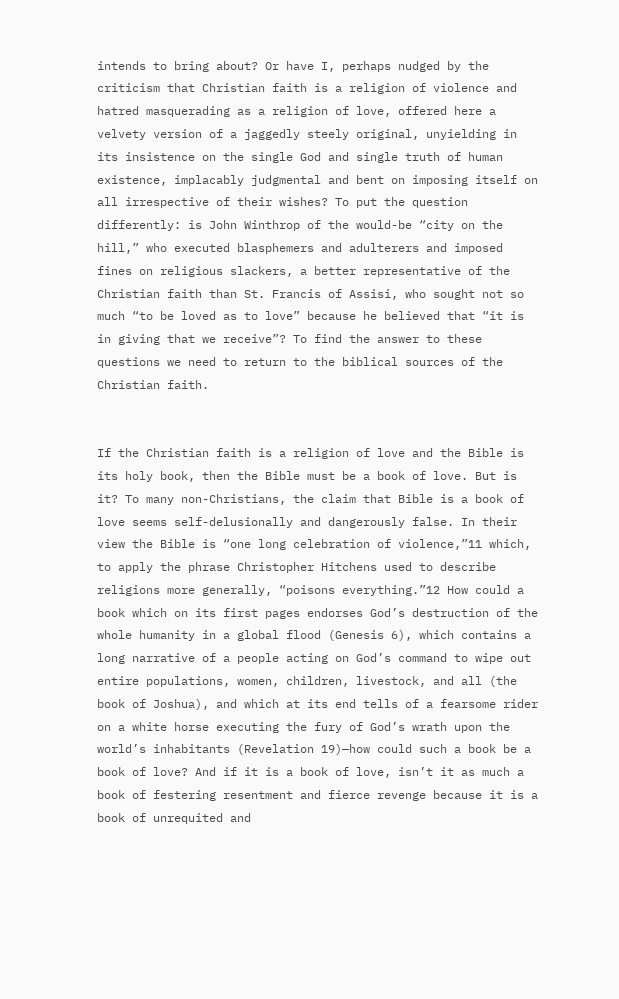intends to bring about? Or have I, perhaps nudged by the criticism that Christian faith is a religion of violence and hatred masquerading as a religion of love, offered here a velvety version of a jaggedly steely original, unyielding in its insistence on the single God and single truth of human existence, implacably judgmental and bent on imposing itself on all irrespective of their wishes? To put the question differently: is John Winthrop of the would-be “city on the hill,” who executed blasphemers and adulterers and imposed fines on religious slackers, a better representative of the Christian faith than St. Francis of Assisi, who sought not so much “to be loved as to love” because he believed that “it is in giving that we receive”? To find the answer to these questions we need to return to the biblical sources of the Christian faith.


If the Christian faith is a religion of love and the Bible is its holy book, then the Bible must be a book of love. But is it? To many non-Christians, the claim that Bible is a book of love seems self-delusionally and dangerously false. In their view the Bible is “one long celebration of violence,”11 which, to apply the phrase Christopher Hitchens used to describe religions more generally, “poisons everything.”12 How could a book which on its first pages endorses God’s destruction of the whole humanity in a global flood (Genesis 6), which contains a long narrative of a people acting on God’s command to wipe out entire populations, women, children, livestock, and all (the book of Joshua), and which at its end tells of a fearsome rider on a white horse executing the fury of God’s wrath upon the world’s inhabitants (Revelation 19)—how could such a book be a book of love? And if it is a book of love, isn’t it as much a book of festering resentment and fierce revenge because it is a book of unrequited and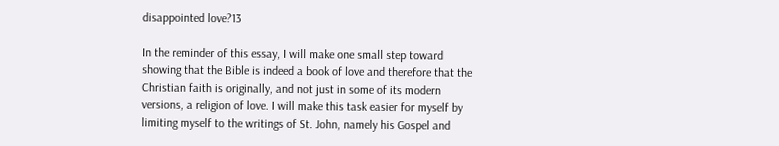disappointed love?13

In the reminder of this essay, I will make one small step toward showing that the Bible is indeed a book of love and therefore that the Christian faith is originally, and not just in some of its modern versions, a religion of love. I will make this task easier for myself by limiting myself to the writings of St. John, namely his Gospel and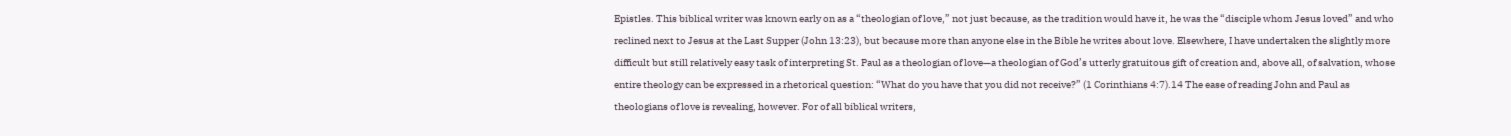Epistles. This biblical writer was known early on as a “theologian of love,” not just because, as the tradition would have it, he was the “disciple whom Jesus loved” and who reclined next to Jesus at the Last Supper (John 13:23), but because more than anyone else in the Bible he writes about love. Elsewhere, I have undertaken the slightly more difficult but still relatively easy task of interpreting St. Paul as a theologian of love—a theologian of God’s utterly gratuitous gift of creation and, above all, of salvation, whose entire theology can be expressed in a rhetorical question: “What do you have that you did not receive?” (1 Corinthians 4:7).14 The ease of reading John and Paul as theologians of love is revealing, however. For of all biblical writers,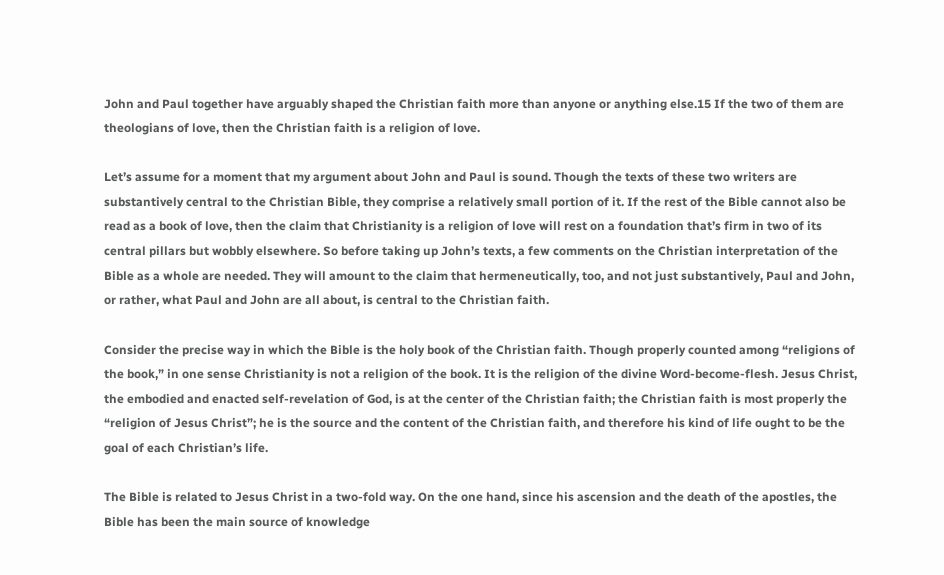John and Paul together have arguably shaped the Christian faith more than anyone or anything else.15 If the two of them are theologians of love, then the Christian faith is a religion of love.

Let’s assume for a moment that my argument about John and Paul is sound. Though the texts of these two writers are substantively central to the Christian Bible, they comprise a relatively small portion of it. If the rest of the Bible cannot also be read as a book of love, then the claim that Christianity is a religion of love will rest on a foundation that’s firm in two of its central pillars but wobbly elsewhere. So before taking up John’s texts, a few comments on the Christian interpretation of the Bible as a whole are needed. They will amount to the claim that hermeneutically, too, and not just substantively, Paul and John, or rather, what Paul and John are all about, is central to the Christian faith.

Consider the precise way in which the Bible is the holy book of the Christian faith. Though properly counted among “religions of the book,” in one sense Christianity is not a religion of the book. It is the religion of the divine Word-become-flesh. Jesus Christ, the embodied and enacted self-revelation of God, is at the center of the Christian faith; the Christian faith is most properly the “religion of Jesus Christ”; he is the source and the content of the Christian faith, and therefore his kind of life ought to be the goal of each Christian’s life.

The Bible is related to Jesus Christ in a two-fold way. On the one hand, since his ascension and the death of the apostles, the Bible has been the main source of knowledge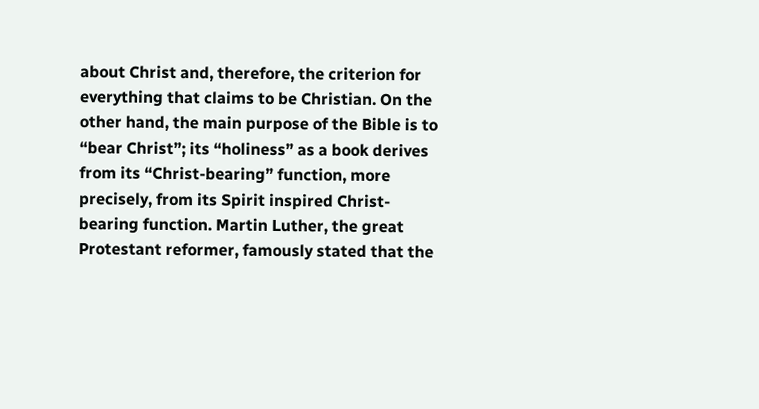about Christ and, therefore, the criterion for everything that claims to be Christian. On the other hand, the main purpose of the Bible is to “bear Christ”; its “holiness” as a book derives from its “Christ-bearing” function, more precisely, from its Spirit inspired Christ-bearing function. Martin Luther, the great Protestant reformer, famously stated that the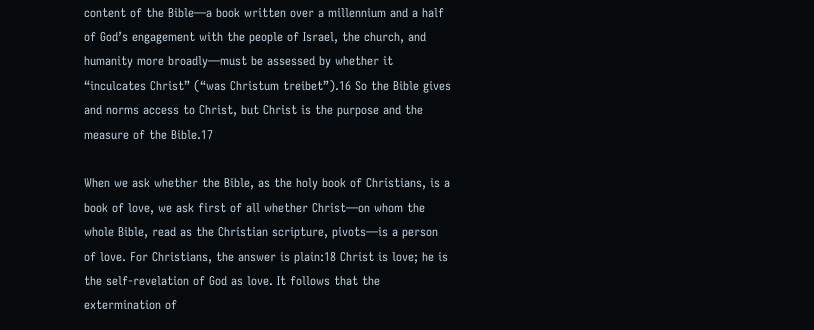content of the Bible—a book written over a millennium and a half of God’s engagement with the people of Israel, the church, and humanity more broadly—must be assessed by whether it “inculcates Christ” (“was Christum treibet”).16 So the Bible gives and norms access to Christ, but Christ is the purpose and the measure of the Bible.17

When we ask whether the Bible, as the holy book of Christians, is a book of love, we ask first of all whether Christ—on whom the whole Bible, read as the Christian scripture, pivots—is a person of love. For Christians, the answer is plain:18 Christ is love; he is the self-revelation of God as love. It follows that the extermination of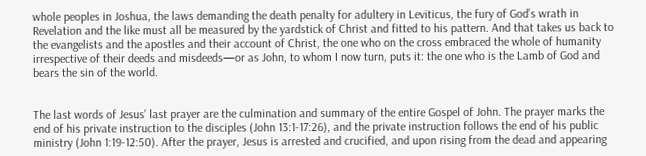whole peoples in Joshua, the laws demanding the death penalty for adultery in Leviticus, the fury of God’s wrath in Revelation and the like must all be measured by the yardstick of Christ and fitted to his pattern. And that takes us back to the evangelists and the apostles and their account of Christ, the one who on the cross embraced the whole of humanity irrespective of their deeds and misdeeds—or as John, to whom I now turn, puts it: the one who is the Lamb of God and bears the sin of the world.


The last words of Jesus’ last prayer are the culmination and summary of the entire Gospel of John. The prayer marks the end of his private instruction to the disciples (John 13:1-17:26), and the private instruction follows the end of his public ministry (John 1:19-12:50). After the prayer, Jesus is arrested and crucified, and upon rising from the dead and appearing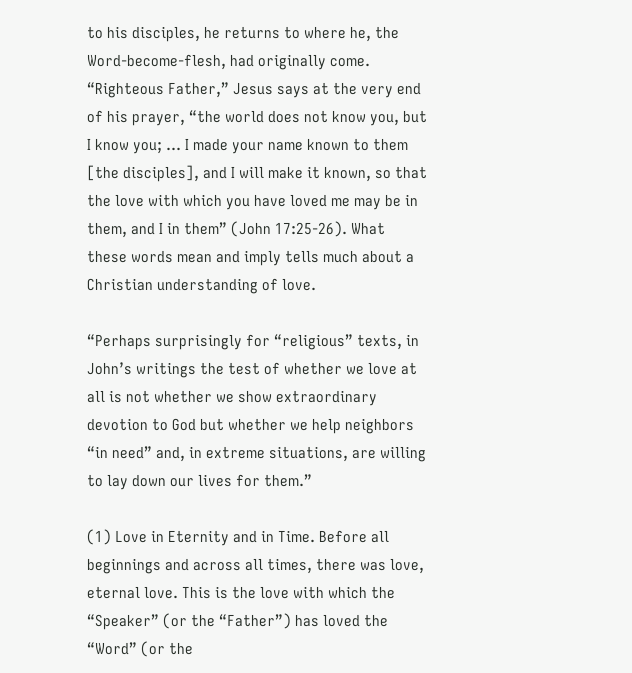to his disciples, he returns to where he, the Word-become-flesh, had originally come. “Righteous Father,” Jesus says at the very end of his prayer, “the world does not know you, but I know you; … I made your name known to them [the disciples], and I will make it known, so that the love with which you have loved me may be in them, and I in them” (John 17:25-26). What these words mean and imply tells much about a Christian understanding of love.

“Perhaps surprisingly for “religious” texts, in John’s writings the test of whether we love at all is not whether we show extraordinary devotion to God but whether we help neighbors “in need” and, in extreme situations, are willing to lay down our lives for them.”

(1) Love in Eternity and in Time. Before all beginnings and across all times, there was love, eternal love. This is the love with which the “Speaker” (or the “Father”) has loved the “Word” (or the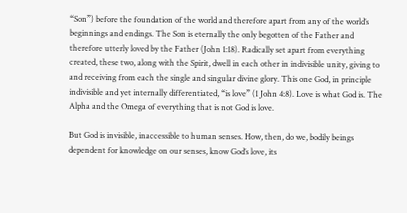“Son”) before the foundation of the world and therefore apart from any of the world’s beginnings and endings. The Son is eternally the only begotten of the Father and therefore utterly loved by the Father (John 1:18). Radically set apart from everything created, these two, along with the Spirit, dwell in each other in indivisible unity, giving to and receiving from each the single and singular divine glory. This one God, in principle indivisible and yet internally differentiated, “is love” (1 John 4:8). Love is what God is. The Alpha and the Omega of everything that is not God is love.

But God is invisible, inaccessible to human senses. How, then, do we, bodily beings dependent for knowledge on our senses, know God’s love, its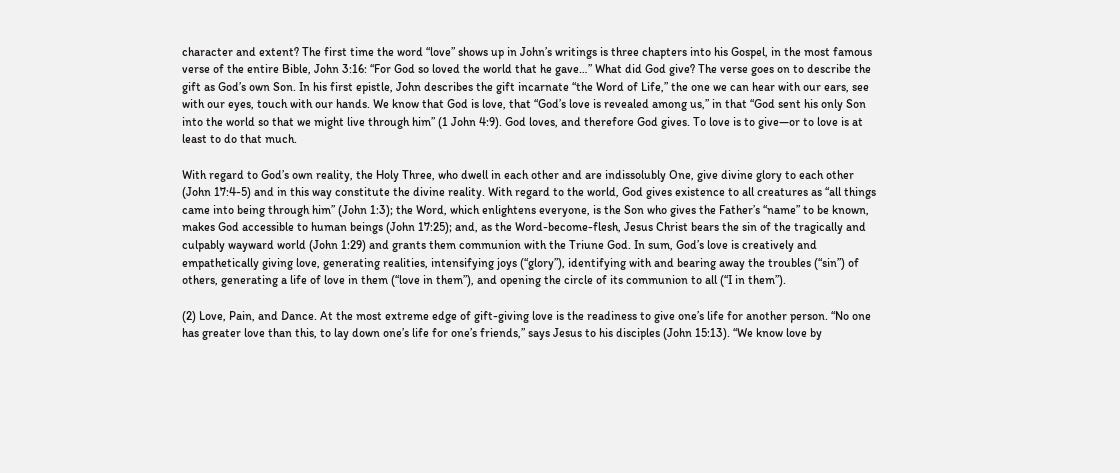character and extent? The first time the word “love” shows up in John’s writings is three chapters into his Gospel, in the most famous verse of the entire Bible, John 3:16: “For God so loved the world that he gave…” What did God give? The verse goes on to describe the gift as God’s own Son. In his first epistle, John describes the gift incarnate “the Word of Life,” the one we can hear with our ears, see with our eyes, touch with our hands. We know that God is love, that “God’s love is revealed among us,” in that “God sent his only Son into the world so that we might live through him” (1 John 4:9). God loves, and therefore God gives. To love is to give—or to love is at least to do that much.

With regard to God’s own reality, the Holy Three, who dwell in each other and are indissolubly One, give divine glory to each other (John 17:4-5) and in this way constitute the divine reality. With regard to the world, God gives existence to all creatures as “all things came into being through him” (John 1:3); the Word, which enlightens everyone, is the Son who gives the Father’s “name” to be known, makes God accessible to human beings (John 17:25); and, as the Word-become-flesh, Jesus Christ bears the sin of the tragically and culpably wayward world (John 1:29) and grants them communion with the Triune God. In sum, God’s love is creatively and empathetically giving love, generating realities, intensifying joys (“glory”), identifying with and bearing away the troubles (“sin”) of others, generating a life of love in them (“love in them”), and opening the circle of its communion to all (“I in them”).

(2) Love, Pain, and Dance. At the most extreme edge of gift-giving love is the readiness to give one’s life for another person. “No one has greater love than this, to lay down one’s life for one’s friends,” says Jesus to his disciples (John 15:13). “We know love by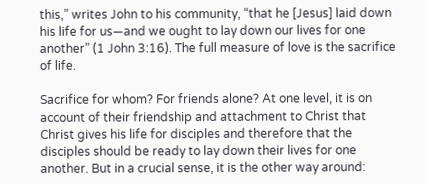this,” writes John to his community, “that he [Jesus] laid down his life for us—and we ought to lay down our lives for one another” (1 John 3:16). The full measure of love is the sacrifice of life.

Sacrifice for whom? For friends alone? At one level, it is on account of their friendship and attachment to Christ that Christ gives his life for disciples and therefore that the disciples should be ready to lay down their lives for one another. But in a crucial sense, it is the other way around: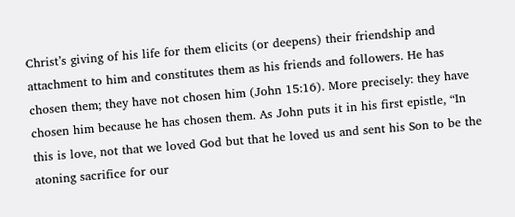Christ’s giving of his life for them elicits (or deepens) their friendship and attachment to him and constitutes them as his friends and followers. He has chosen them; they have not chosen him (John 15:16). More precisely: they have chosen him because he has chosen them. As John puts it in his first epistle, “In this is love, not that we loved God but that he loved us and sent his Son to be the atoning sacrifice for our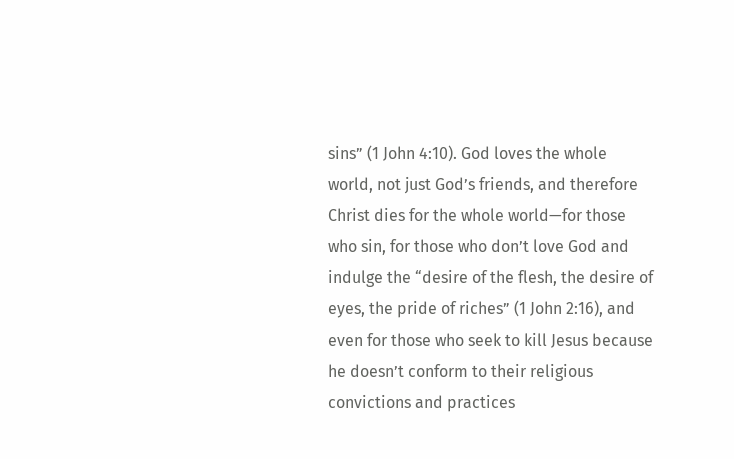sins” (1 John 4:10). God loves the whole world, not just God’s friends, and therefore Christ dies for the whole world—for those who sin, for those who don’t love God and indulge the “desire of the flesh, the desire of eyes, the pride of riches” (1 John 2:16), and even for those who seek to kill Jesus because he doesn’t conform to their religious convictions and practices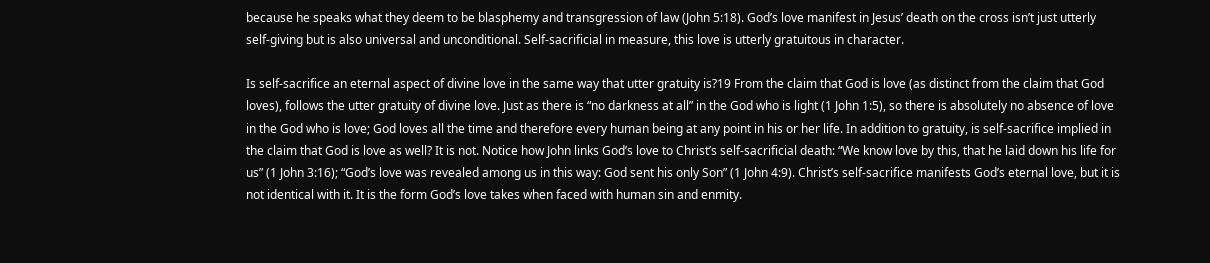because he speaks what they deem to be blasphemy and transgression of law (John 5:18). God’s love manifest in Jesus’ death on the cross isn’t just utterly self-giving but is also universal and unconditional. Self-sacrificial in measure, this love is utterly gratuitous in character.

Is self-sacrifice an eternal aspect of divine love in the same way that utter gratuity is?19 From the claim that God is love (as distinct from the claim that God loves), follows the utter gratuity of divine love. Just as there is “no darkness at all” in the God who is light (1 John 1:5), so there is absolutely no absence of love in the God who is love; God loves all the time and therefore every human being at any point in his or her life. In addition to gratuity, is self-sacrifice implied in the claim that God is love as well? It is not. Notice how John links God’s love to Christ’s self-sacrificial death: “We know love by this, that he laid down his life for us” (1 John 3:16); “God’s love was revealed among us in this way: God sent his only Son” (1 John 4:9). Christ’s self-sacrifice manifests God’s eternal love, but it is not identical with it. It is the form God’s love takes when faced with human sin and enmity.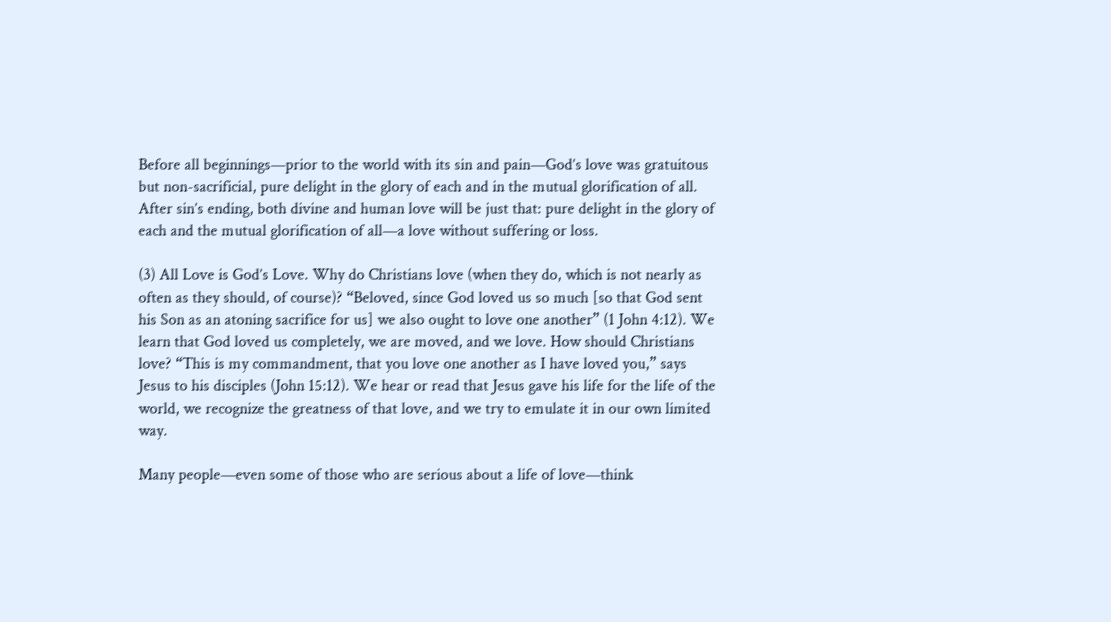Before all beginnings—prior to the world with its sin and pain—God’s love was gratuitous but non-sacrificial, pure delight in the glory of each and in the mutual glorification of all. After sin’s ending, both divine and human love will be just that: pure delight in the glory of each and the mutual glorification of all—a love without suffering or loss.

(3) All Love is God’s Love. Why do Christians love (when they do, which is not nearly as often as they should, of course)? “Beloved, since God loved us so much [so that God sent his Son as an atoning sacrifice for us] we also ought to love one another” (1 John 4:12). We learn that God loved us completely, we are moved, and we love. How should Christians love? “This is my commandment, that you love one another as I have loved you,” says Jesus to his disciples (John 15:12). We hear or read that Jesus gave his life for the life of the world, we recognize the greatness of that love, and we try to emulate it in our own limited way.

Many people—even some of those who are serious about a life of love—think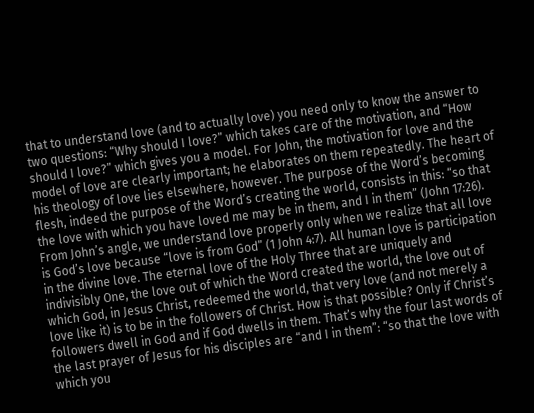that to understand love (and to actually love) you need only to know the answer to two questions: “Why should I love?” which takes care of the motivation, and “How should I love?” which gives you a model. For John, the motivation for love and the model of love are clearly important; he elaborates on them repeatedly. The heart of his theology of love lies elsewhere, however. The purpose of the Word’s becoming flesh, indeed the purpose of the Word’s creating the world, consists in this: “so that the love with which you have loved me may be in them, and I in them” (John 17:26). From John’s angle, we understand love properly only when we realize that all love is God’s love because “love is from God” (1 John 4:7). All human love is participation in the divine love. The eternal love of the Holy Three that are uniquely and indivisibly One, the love out of which the Word created the world, the love out of which God, in Jesus Christ, redeemed the world, that very love (and not merely a love like it) is to be in the followers of Christ. How is that possible? Only if Christ’s followers dwell in God and if God dwells in them. That’s why the four last words of the last prayer of Jesus for his disciples are “and I in them”: “so that the love with which you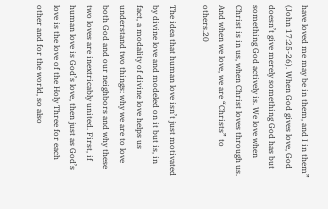have loved me may be in them, and I in them” (John 17:25-26). When God gives love, God doesn’t give merely something God has but something God actively is. We love when Christ is in us, when Christ loves through us. And when we love, we are “Christs” to others.20

The idea that human love isn’t just motivated by divine love and modeled on it but is, in fact, a modality of divine love helps us understand two things: why we are to love both God and our neighbors and why these two loves are inextricably united. First, if human love is God’s love, then just as God’s love is the love of the Holy Three for each other and for the world, so also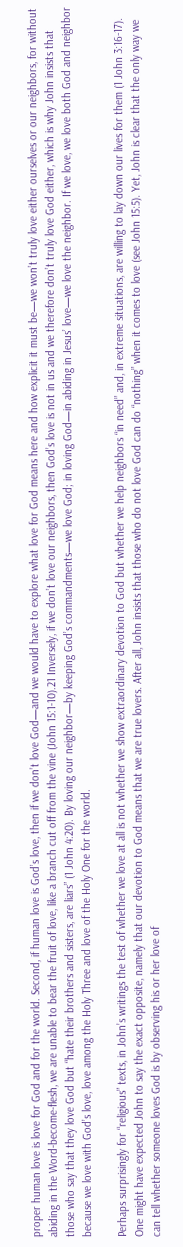proper human love is love for God and for the world. Second, if human love is God’s love, then if we don’t love God—and we would have to explore what love for God means here and how explicit it must be—we won’t truly love either ourselves or our neighbors, for without abiding in the Word-become-flesh, we are unable to bear the fruit of love, like a branch cut off from the vine (John 15:1-10).21 Inversely, if we don’t love our neighbors, then God’s love is not in us and we therefore don’t truly love God either, which is why John insists that those who say that they love God but “hate their brothers and sisters, are liars” (1 John 4:20). By loving our neighbor—by keeping God’s commandments—we love God; in loving God—in abiding in Jesus’ love—we love the neighbor. If we love, we love both God and neighbor because we love with God’s love, love among the Holy Three and love of the Holy One for the world.

Perhaps surprisingly for “religious” texts, in John’s writings the test of whether we love at all is not whether we show extraordinary devotion to God but whether we help neighbors “in need” and, in extreme situations, are willing to lay down our lives for them (1 John 3:16-17). One might have expected John to say the exact opposite, namely that our devotion to God means that we are true lovers. After all, John insists that those who do not love God can do “nothing” when it comes to love (see John 15:5). Yet, John is clear that the only way we can tell whether someone loves God is by observing his or her love of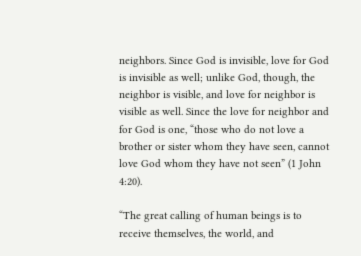neighbors. Since God is invisible, love for God is invisible as well; unlike God, though, the neighbor is visible, and love for neighbor is visible as well. Since the love for neighbor and for God is one, “those who do not love a brother or sister whom they have seen, cannot love God whom they have not seen” (1 John 4:20).

“The great calling of human beings is to receive themselves, the world, and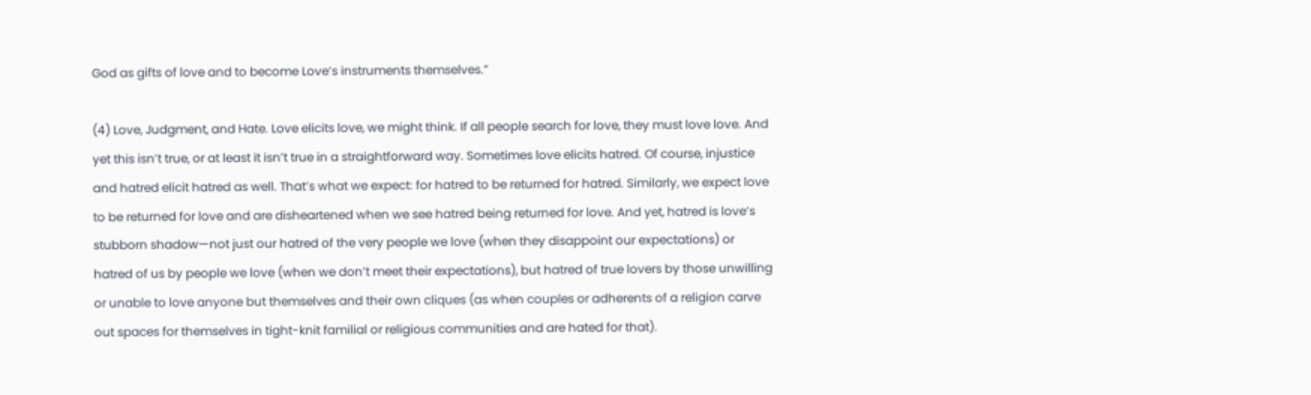God as gifts of love and to become Love’s instruments themselves.”

(4) Love, Judgment, and Hate. Love elicits love, we might think. If all people search for love, they must love love. And yet this isn’t true, or at least it isn’t true in a straightforward way. Sometimes love elicits hatred. Of course, injustice and hatred elicit hatred as well. That’s what we expect: for hatred to be returned for hatred. Similarly, we expect love to be returned for love and are disheartened when we see hatred being returned for love. And yet, hatred is love’s stubborn shadow—not just our hatred of the very people we love (when they disappoint our expectations) or hatred of us by people we love (when we don’t meet their expectations), but hatred of true lovers by those unwilling or unable to love anyone but themselves and their own cliques (as when couples or adherents of a religion carve out spaces for themselves in tight-knit familial or religious communities and are hated for that).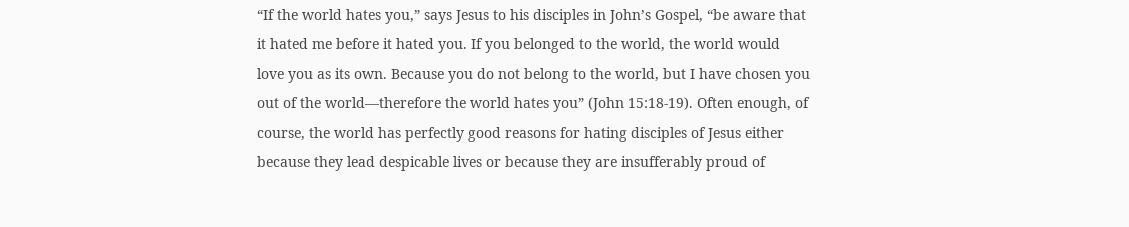“If the world hates you,” says Jesus to his disciples in John’s Gospel, “be aware that it hated me before it hated you. If you belonged to the world, the world would love you as its own. Because you do not belong to the world, but I have chosen you out of the world—therefore the world hates you” (John 15:18-19). Often enough, of course, the world has perfectly good reasons for hating disciples of Jesus either because they lead despicable lives or because they are insufferably proud of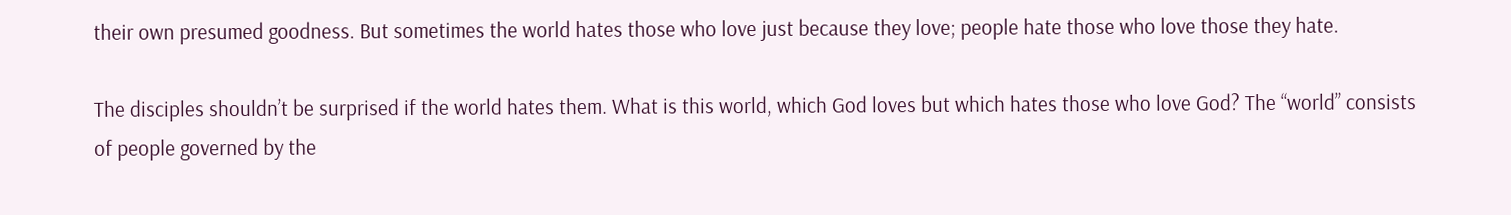their own presumed goodness. But sometimes the world hates those who love just because they love; people hate those who love those they hate.

The disciples shouldn’t be surprised if the world hates them. What is this world, which God loves but which hates those who love God? The “world” consists of people governed by the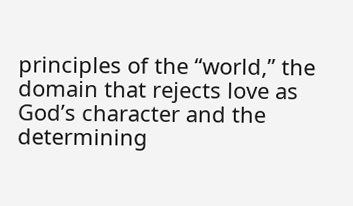principles of the “world,” the domain that rejects love as God’s character and the determining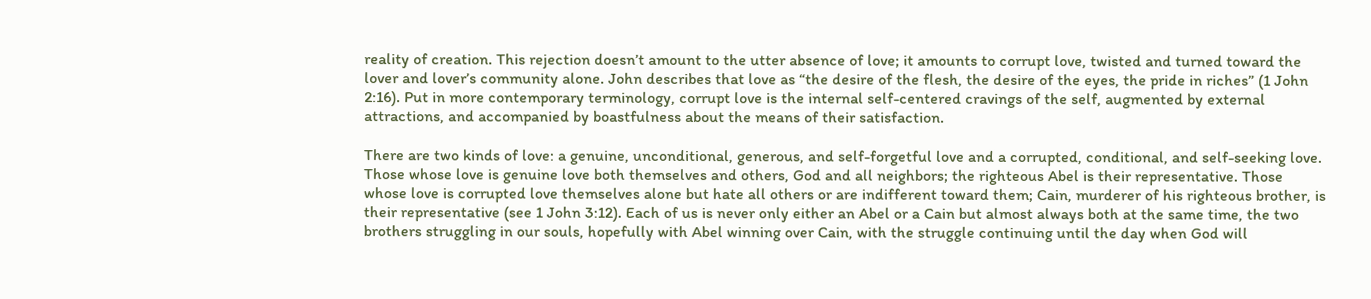reality of creation. This rejection doesn’t amount to the utter absence of love; it amounts to corrupt love, twisted and turned toward the lover and lover’s community alone. John describes that love as “the desire of the flesh, the desire of the eyes, the pride in riches” (1 John 2:16). Put in more contemporary terminology, corrupt love is the internal self-centered cravings of the self, augmented by external attractions, and accompanied by boastfulness about the means of their satisfaction.

There are two kinds of love: a genuine, unconditional, generous, and self-forgetful love and a corrupted, conditional, and self-seeking love. Those whose love is genuine love both themselves and others, God and all neighbors; the righteous Abel is their representative. Those whose love is corrupted love themselves alone but hate all others or are indifferent toward them; Cain, murderer of his righteous brother, is their representative (see 1 John 3:12). Each of us is never only either an Abel or a Cain but almost always both at the same time, the two brothers struggling in our souls, hopefully with Abel winning over Cain, with the struggle continuing until the day when God will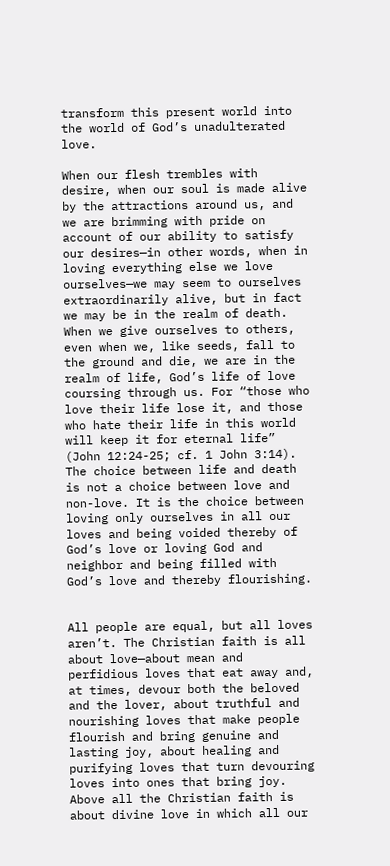transform this present world into the world of God’s unadulterated love.

When our flesh trembles with desire, when our soul is made alive by the attractions around us, and we are brimming with pride on account of our ability to satisfy our desires—in other words, when in loving everything else we love ourselves—we may seem to ourselves extraordinarily alive, but in fact we may be in the realm of death. When we give ourselves to others, even when we, like seeds, fall to the ground and die, we are in the realm of life, God’s life of love coursing through us. For “those who love their life lose it, and those who hate their life in this world will keep it for eternal life” (John 12:24-25; cf. 1 John 3:14). The choice between life and death is not a choice between love and non-love. It is the choice between loving only ourselves in all our loves and being voided thereby of God’s love or loving God and neighbor and being filled with God’s love and thereby flourishing.


All people are equal, but all loves aren’t. The Christian faith is all about love—about mean and perfidious loves that eat away and, at times, devour both the beloved and the lover, about truthful and nourishing loves that make people flourish and bring genuine and lasting joy, about healing and purifying loves that turn devouring loves into ones that bring joy. Above all the Christian faith is about divine love in which all our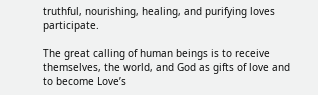truthful, nourishing, healing, and purifying loves participate.

The great calling of human beings is to receive themselves, the world, and God as gifts of love and to become Love’s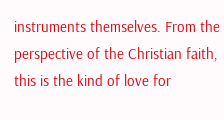instruments themselves. From the perspective of the Christian faith, this is the kind of love for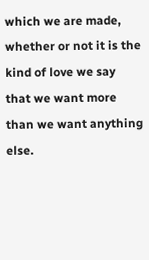which we are made, whether or not it is the kind of love we say that we want more than we want anything else.